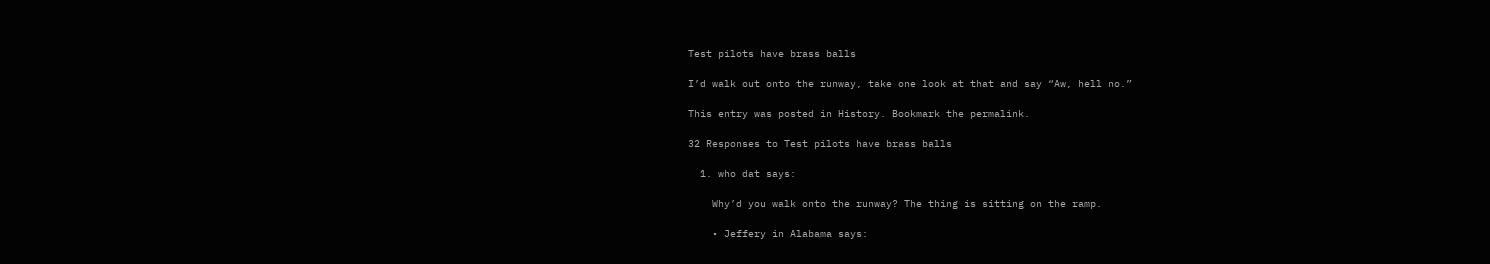Test pilots have brass balls

I’d walk out onto the runway, take one look at that and say “Aw, hell no.”

This entry was posted in History. Bookmark the permalink.

32 Responses to Test pilots have brass balls

  1. who dat says:

    Why’d you walk onto the runway? The thing is sitting on the ramp.

    • Jeffery in Alabama says: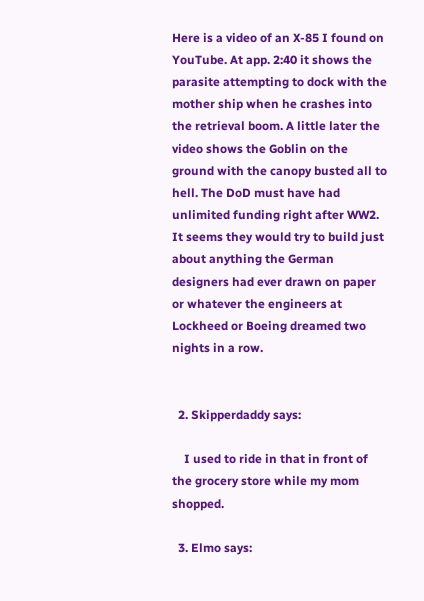Here is a video of an X-85 I found on YouTube. At app. 2:40 it shows the parasite attempting to dock with the mother ship when he crashes into the retrieval boom. A little later the video shows the Goblin on the ground with the canopy busted all to hell. The DoD must have had unlimited funding right after WW2. It seems they would try to build just about anything the German designers had ever drawn on paper or whatever the engineers at Lockheed or Boeing dreamed two nights in a row.


  2. Skipperdaddy says:

    I used to ride in that in front of the grocery store while my mom shopped.

  3. Elmo says: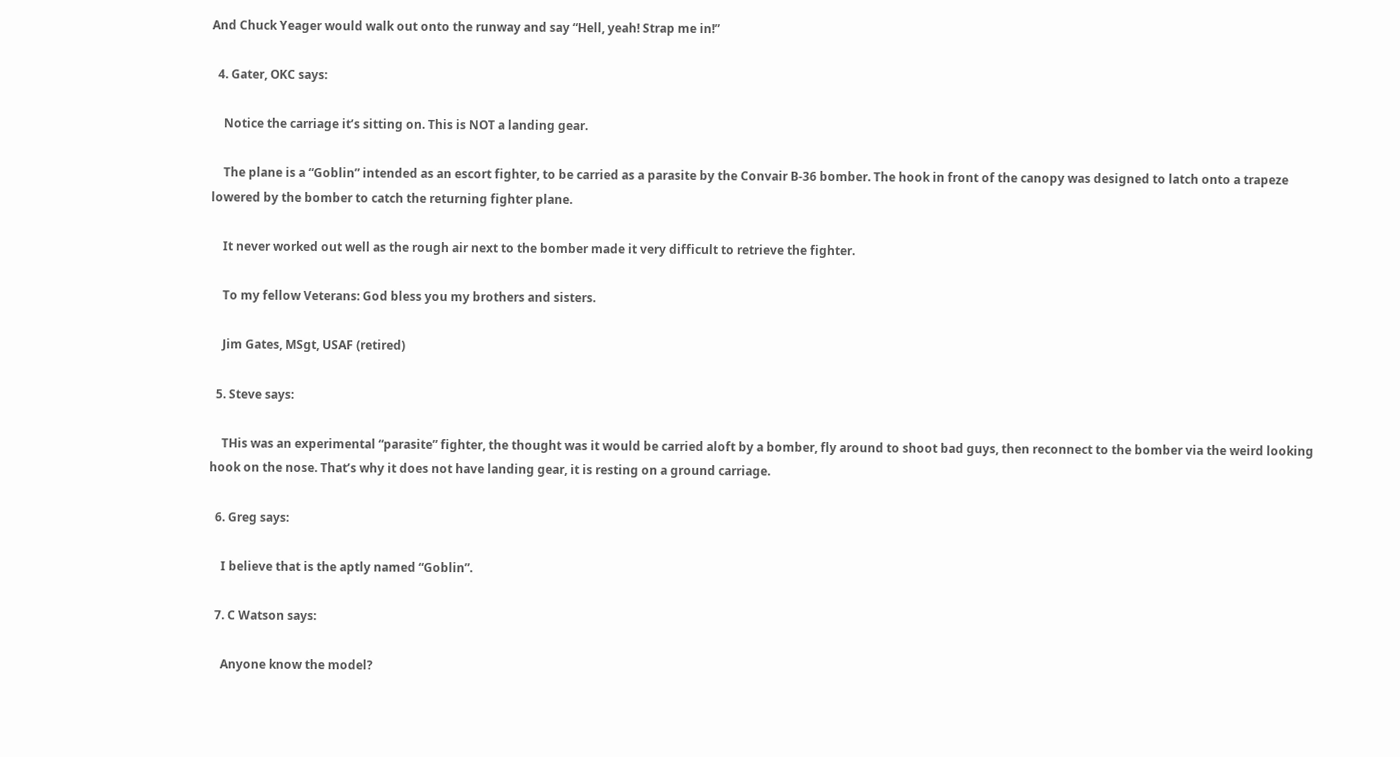And Chuck Yeager would walk out onto the runway and say “Hell, yeah! Strap me in!”

  4. Gater, OKC says:

    Notice the carriage it’s sitting on. This is NOT a landing gear.

    The plane is a “Goblin” intended as an escort fighter, to be carried as a parasite by the Convair B-36 bomber. The hook in front of the canopy was designed to latch onto a trapeze lowered by the bomber to catch the returning fighter plane.

    It never worked out well as the rough air next to the bomber made it very difficult to retrieve the fighter.

    To my fellow Veterans: God bless you my brothers and sisters.

    Jim Gates, MSgt, USAF (retired)

  5. Steve says:

    THis was an experimental “parasite” fighter, the thought was it would be carried aloft by a bomber, fly around to shoot bad guys, then reconnect to the bomber via the weird looking hook on the nose. That’s why it does not have landing gear, it is resting on a ground carriage.

  6. Greg says:

    I believe that is the aptly named “Goblin”.

  7. C Watson says:

    Anyone know the model?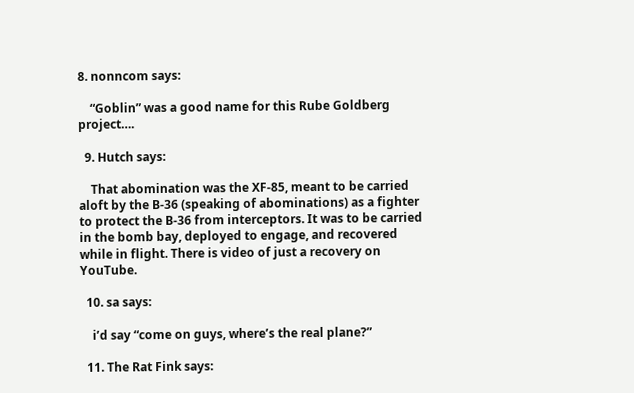8. nonncom says:

    “Goblin” was a good name for this Rube Goldberg project….

  9. Hutch says:

    That abomination was the XF-85, meant to be carried aloft by the B-36 (speaking of abominations) as a fighter to protect the B-36 from interceptors. It was to be carried in the bomb bay, deployed to engage, and recovered while in flight. There is video of just a recovery on YouTube.

  10. sa says:

    i’d say “come on guys, where’s the real plane?”

  11. The Rat Fink says: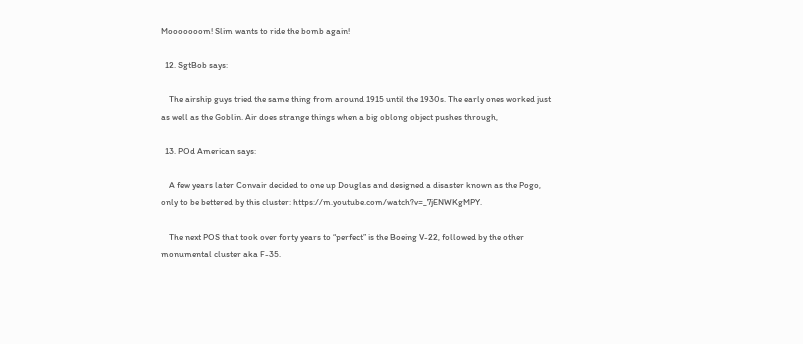Mooooooom! Slim wants to ride the bomb again!

  12. SgtBob says:

    The airship guys tried the same thing from around 1915 until the 1930s. The early ones worked just as well as the Goblin. Air does strange things when a big oblong object pushes through,

  13. POd American says:

    A few years later Convair decided to one up Douglas and designed a disaster known as the Pogo, only to be bettered by this cluster: https://m.youtube.com/watch?v=_7jENWKgMPY.

    The next POS that took over forty years to “perfect” is the Boeing V-22, followed by the other monumental cluster aka F-35.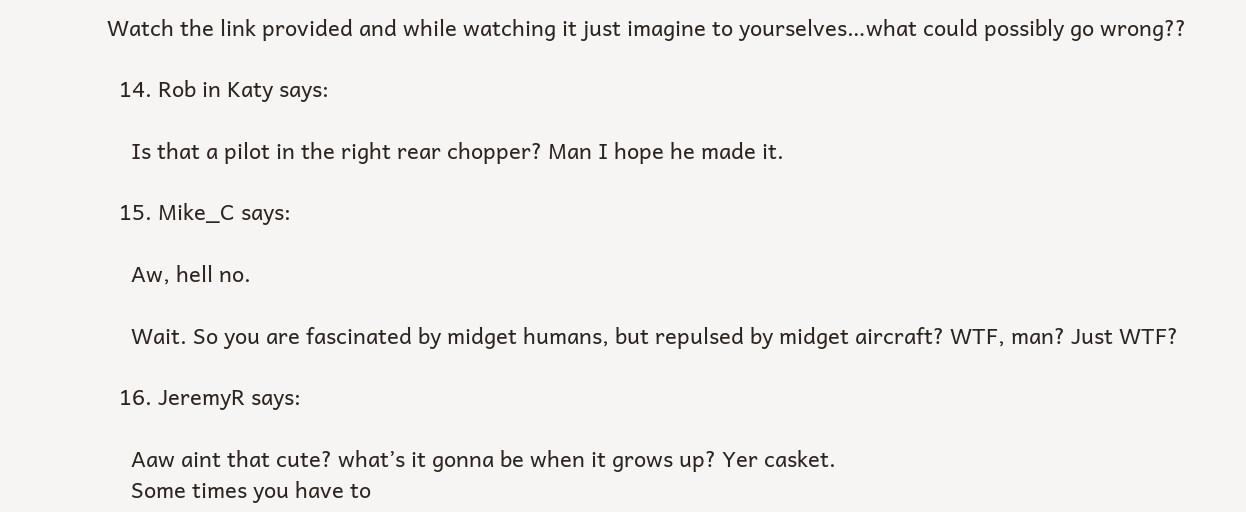Watch the link provided and while watching it just imagine to yourselves…what could possibly go wrong??

  14. Rob in Katy says:

    Is that a pilot in the right rear chopper? Man I hope he made it.

  15. Mike_C says:

    Aw, hell no.

    Wait. So you are fascinated by midget humans, but repulsed by midget aircraft? WTF, man? Just WTF?

  16. JeremyR says:

    Aaw aint that cute? what’s it gonna be when it grows up? Yer casket.
    Some times you have to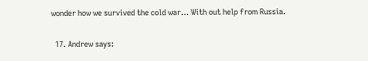wonder how we survived the cold war… With out help from Russia.

  17. Andrew says: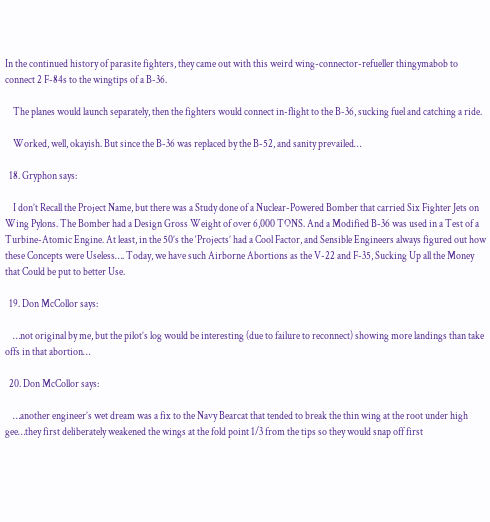In the continued history of parasite fighters, they came out with this weird wing-connector-refueller thingymabob to connect 2 F-84s to the wingtips of a B-36.

    The planes would launch separately, then the fighters would connect in-flight to the B-36, sucking fuel and catching a ride.

    Worked, well, okayish. But since the B-36 was replaced by the B-52, and sanity prevailed…

  18. Gryphon says:

    I don’t Recall the Project Name, but there was a Study done of a Nuclear-Powered Bomber that carried Six Fighter Jets on Wing Pylons. The Bomber had a Design Gross Weight of over 6,000 TONS. And a Modified B-36 was used in a Test of a Turbine-Atomic Engine. At least, in the 50’s the ‘Projects’ had a Cool Factor, and Sensible Engineers always figured out how these Concepts were Useless…. Today, we have such Airborne Abortions as the V-22 and F-35, Sucking Up all the Money that Could be put to better Use.

  19. Don McCollor says:

    …not original by me, but the pilot’s log would be interesting (due to failure to reconnect) showing more landings than take offs in that abortion…

  20. Don McCollor says:

    …another engineer’s wet dream was a fix to the Navy Bearcat that tended to break the thin wing at the root under high gee…they first deliberately weakened the wings at the fold point 1/3 from the tips so they would snap off first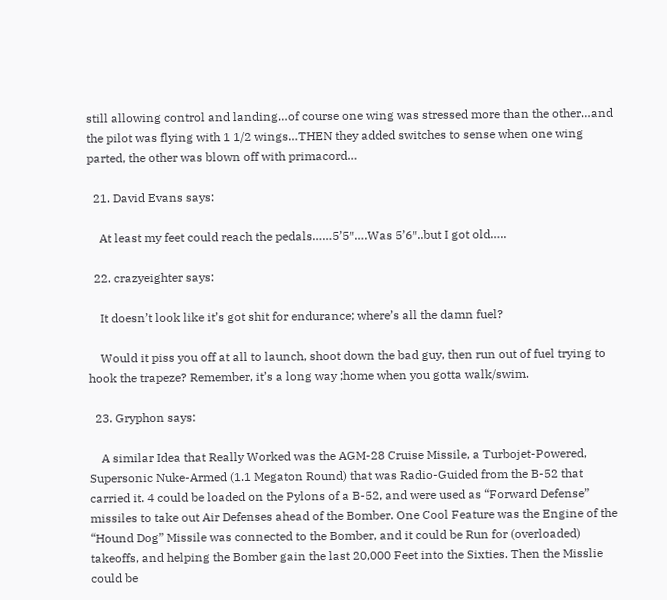still allowing control and landing…of course one wing was stressed more than the other…and the pilot was flying with 1 1/2 wings…THEN they added switches to sense when one wing parted, the other was blown off with primacord…

  21. David Evans says:

    At least my feet could reach the pedals……5’5″….Was 5’6″..but I got old…..

  22. crazyeighter says:

    It doesn’t look like it’s got shit for endurance; where’s all the damn fuel?

    Would it piss you off at all to launch, shoot down the bad guy, then run out of fuel trying to hook the trapeze? Remember, it’s a long way ;home when you gotta walk/swim.

  23. Gryphon says:

    A similar Idea that Really Worked was the AGM-28 Cruise Missile, a Turbojet-Powered, Supersonic Nuke-Armed (1.1 Megaton Round) that was Radio-Guided from the B-52 that carried it. 4 could be loaded on the Pylons of a B-52, and were used as “Forward Defense” missiles to take out Air Defenses ahead of the Bomber. One Cool Feature was the Engine of the “Hound Dog” Missile was connected to the Bomber, and it could be Run for (overloaded) takeoffs, and helping the Bomber gain the last 20,000 Feet into the Sixties. Then the Misslie could be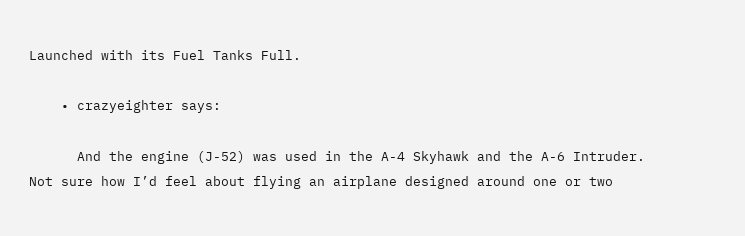Launched with its Fuel Tanks Full.

    • crazyeighter says:

      And the engine (J-52) was used in the A-4 Skyhawk and the A-6 Intruder. Not sure how I’d feel about flying an airplane designed around one or two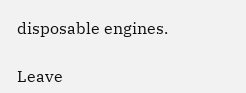disposable engines.

Leave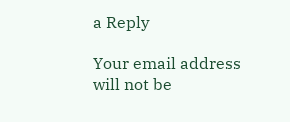a Reply

Your email address will not be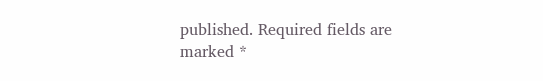published. Required fields are marked *